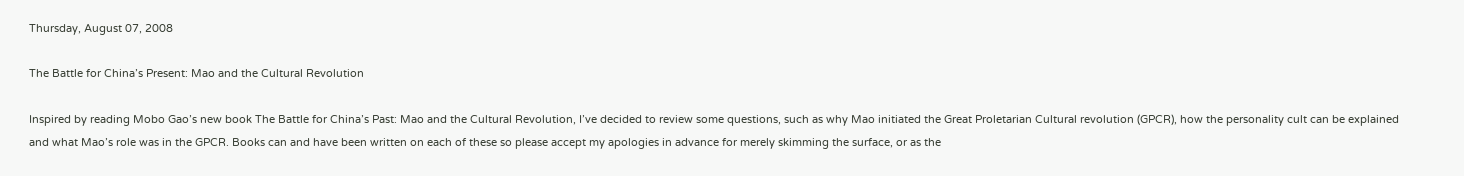Thursday, August 07, 2008

The Battle for China’s Present: Mao and the Cultural Revolution

Inspired by reading Mobo Gao’s new book The Battle for China’s Past: Mao and the Cultural Revolution, I’ve decided to review some questions, such as why Mao initiated the Great Proletarian Cultural revolution (GPCR), how the personality cult can be explained and what Mao’s role was in the GPCR. Books can and have been written on each of these so please accept my apologies in advance for merely skimming the surface, or as the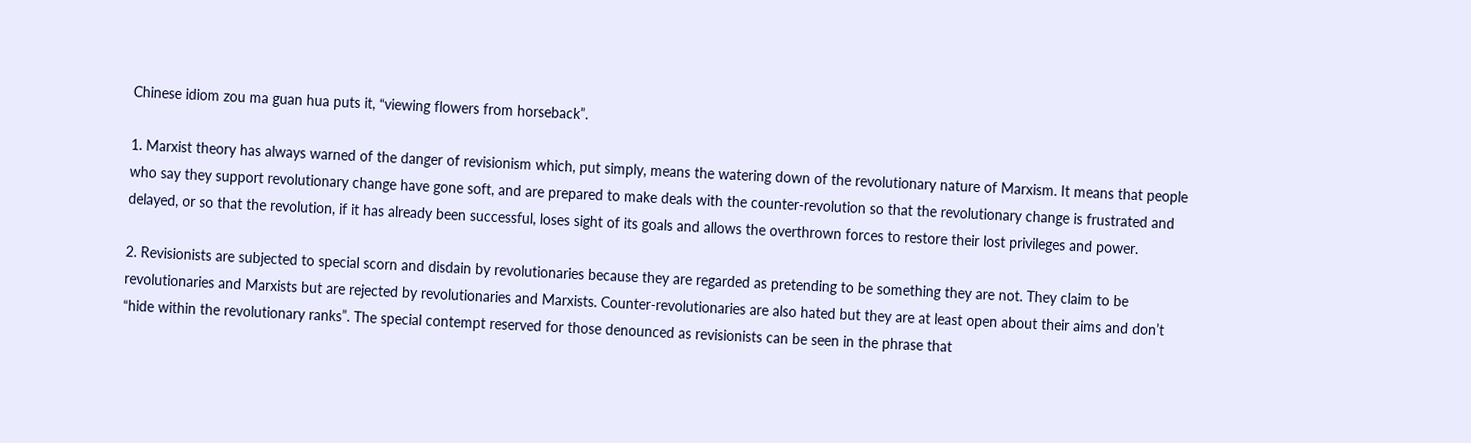Chinese idiom zou ma guan hua puts it, “viewing flowers from horseback”.

1. Marxist theory has always warned of the danger of revisionism which, put simply, means the watering down of the revolutionary nature of Marxism. It means that people who say they support revolutionary change have gone soft, and are prepared to make deals with the counter-revolution so that the revolutionary change is frustrated and delayed, or so that the revolution, if it has already been successful, loses sight of its goals and allows the overthrown forces to restore their lost privileges and power.

2. Revisionists are subjected to special scorn and disdain by revolutionaries because they are regarded as pretending to be something they are not. They claim to be revolutionaries and Marxists but are rejected by revolutionaries and Marxists. Counter-revolutionaries are also hated but they are at least open about their aims and don’t “hide within the revolutionary ranks”. The special contempt reserved for those denounced as revisionists can be seen in the phrase that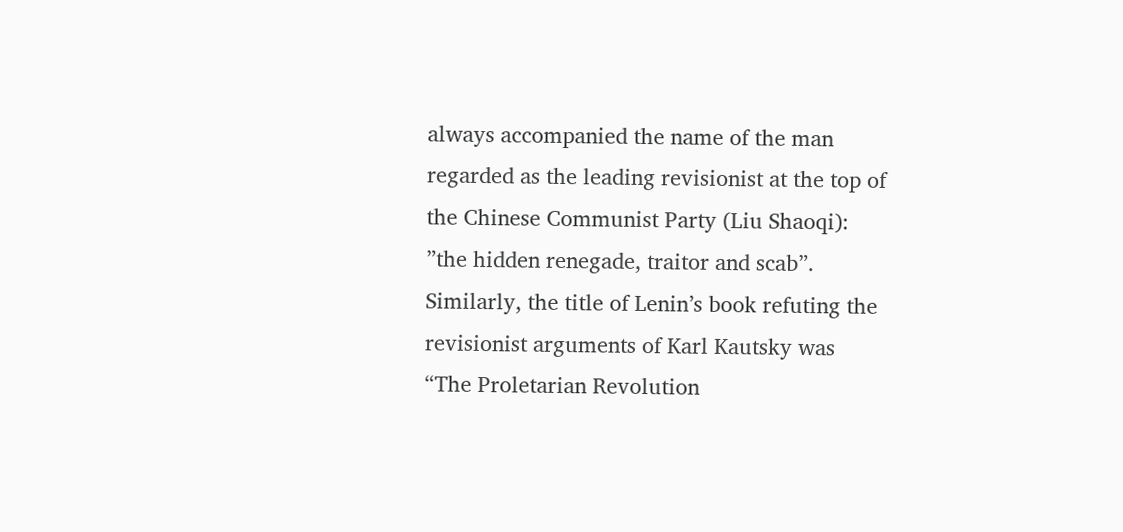always accompanied the name of the man regarded as the leading revisionist at the top of the Chinese Communist Party (Liu Shaoqi): ”the hidden renegade, traitor and scab”. Similarly, the title of Lenin’s book refuting the revisionist arguments of Karl Kautsky was “The Proletarian Revolution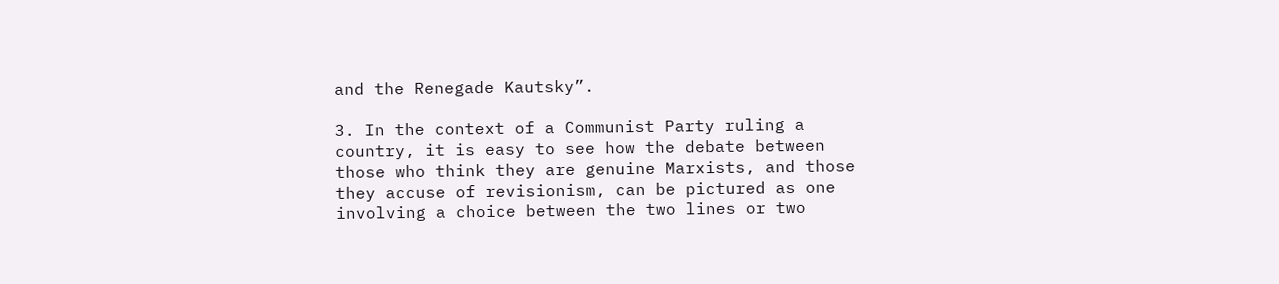and the Renegade Kautsky”.

3. In the context of a Communist Party ruling a country, it is easy to see how the debate between those who think they are genuine Marxists, and those they accuse of revisionism, can be pictured as one involving a choice between the two lines or two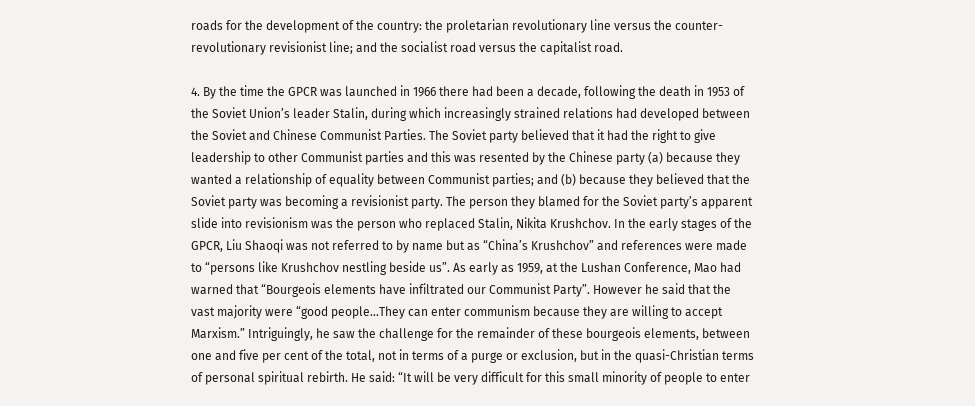roads for the development of the country: the proletarian revolutionary line versus the counter-revolutionary revisionist line; and the socialist road versus the capitalist road.

4. By the time the GPCR was launched in 1966 there had been a decade, following the death in 1953 of the Soviet Union’s leader Stalin, during which increasingly strained relations had developed between the Soviet and Chinese Communist Parties. The Soviet party believed that it had the right to give leadership to other Communist parties and this was resented by the Chinese party (a) because they wanted a relationship of equality between Communist parties; and (b) because they believed that the Soviet party was becoming a revisionist party. The person they blamed for the Soviet party’s apparent slide into revisionism was the person who replaced Stalin, Nikita Krushchov. In the early stages of the GPCR, Liu Shaoqi was not referred to by name but as “China’s Krushchov” and references were made to “persons like Krushchov nestling beside us”. As early as 1959, at the Lushan Conference, Mao had warned that “Bourgeois elements have infiltrated our Communist Party”. However he said that the vast majority were “good people…They can enter communism because they are willing to accept Marxism.” Intriguingly, he saw the challenge for the remainder of these bourgeois elements, between one and five per cent of the total, not in terms of a purge or exclusion, but in the quasi-Christian terms of personal spiritual rebirth. He said: “It will be very difficult for this small minority of people to enter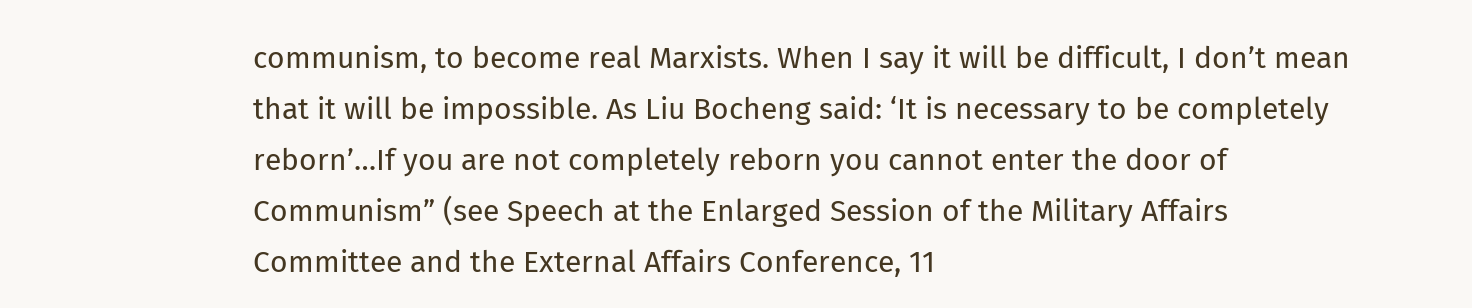communism, to become real Marxists. When I say it will be difficult, I don’t mean that it will be impossible. As Liu Bocheng said: ‘It is necessary to be completely reborn’…If you are not completely reborn you cannot enter the door of Communism” (see Speech at the Enlarged Session of the Military Affairs Committee and the External Affairs Conference, 11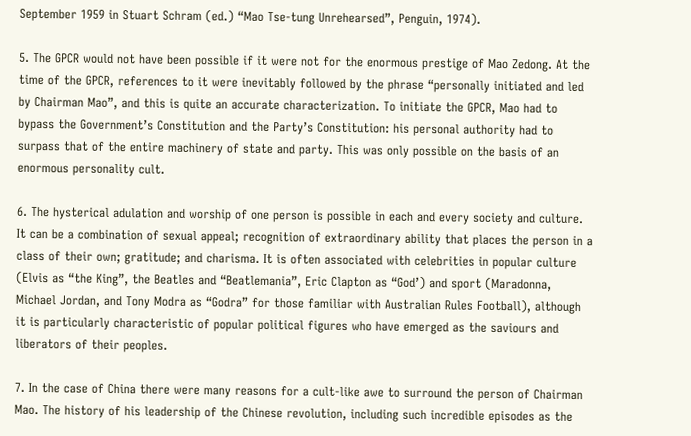September 1959 in Stuart Schram (ed.) “Mao Tse-tung Unrehearsed”, Penguin, 1974).

5. The GPCR would not have been possible if it were not for the enormous prestige of Mao Zedong. At the time of the GPCR, references to it were inevitably followed by the phrase “personally initiated and led by Chairman Mao”, and this is quite an accurate characterization. To initiate the GPCR, Mao had to bypass the Government’s Constitution and the Party’s Constitution: his personal authority had to surpass that of the entire machinery of state and party. This was only possible on the basis of an enormous personality cult.

6. The hysterical adulation and worship of one person is possible in each and every society and culture. It can be a combination of sexual appeal; recognition of extraordinary ability that places the person in a class of their own; gratitude; and charisma. It is often associated with celebrities in popular culture (Elvis as “the King”, the Beatles and “Beatlemania”, Eric Clapton as “God’) and sport (Maradonna, Michael Jordan, and Tony Modra as “Godra” for those familiar with Australian Rules Football), although it is particularly characteristic of popular political figures who have emerged as the saviours and liberators of their peoples.

7. In the case of China there were many reasons for a cult-like awe to surround the person of Chairman Mao. The history of his leadership of the Chinese revolution, including such incredible episodes as the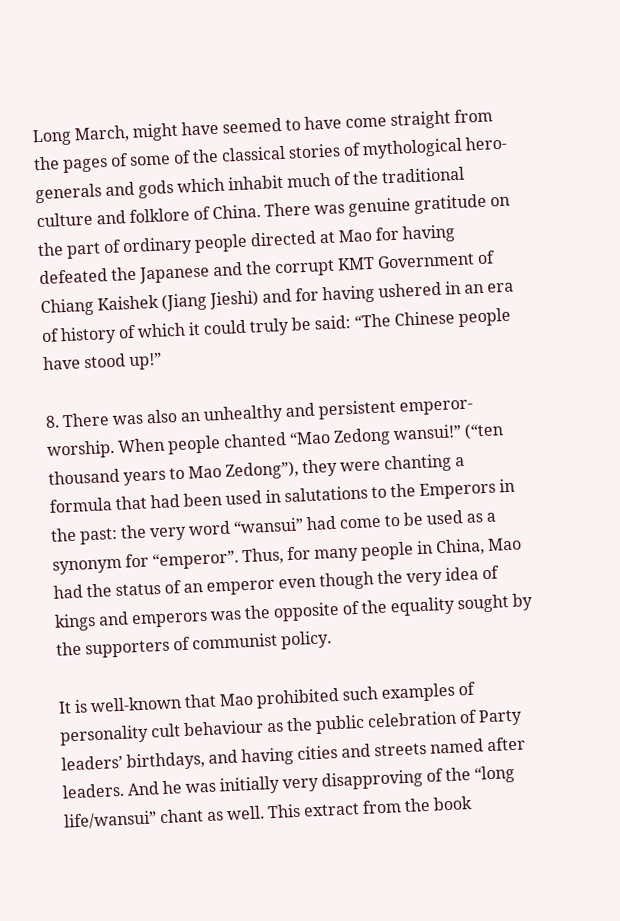Long March, might have seemed to have come straight from the pages of some of the classical stories of mythological hero-generals and gods which inhabit much of the traditional culture and folklore of China. There was genuine gratitude on the part of ordinary people directed at Mao for having defeated the Japanese and the corrupt KMT Government of Chiang Kaishek (Jiang Jieshi) and for having ushered in an era of history of which it could truly be said: “The Chinese people have stood up!”

8. There was also an unhealthy and persistent emperor-worship. When people chanted “Mao Zedong wansui!” (“ten thousand years to Mao Zedong”), they were chanting a formula that had been used in salutations to the Emperors in the past: the very word “wansui” had come to be used as a synonym for “emperor”. Thus, for many people in China, Mao had the status of an emperor even though the very idea of kings and emperors was the opposite of the equality sought by the supporters of communist policy.

It is well-known that Mao prohibited such examples of personality cult behaviour as the public celebration of Party leaders’ birthdays, and having cities and streets named after leaders. And he was initially very disapproving of the “long life/wansui” chant as well. This extract from the book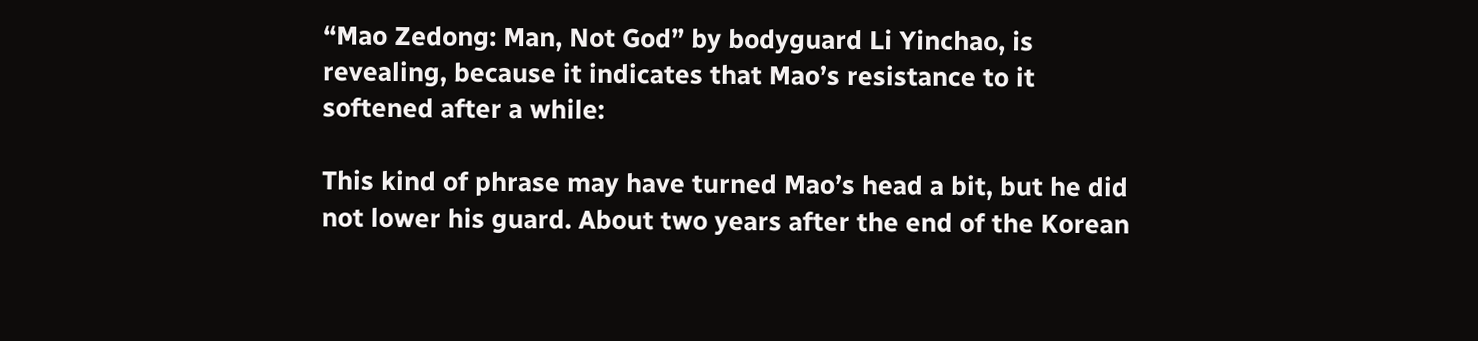“Mao Zedong: Man, Not God” by bodyguard Li Yinchao, is revealing, because it indicates that Mao’s resistance to it softened after a while:

This kind of phrase may have turned Mao’s head a bit, but he did not lower his guard. About two years after the end of the Korean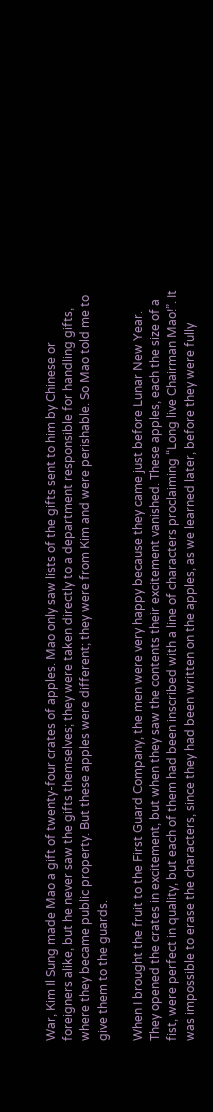War, Kim Il Sung made Mao a gift of twenty-four crates of apples. Mao only saw lists of the gifts sent to him by Chinese or foreigners alike, but he never saw the gifts themselves; they were taken directly to a department responsible for handling gifts, where they became public property. But these apples were different; they were from Kim and were perishable. So Mao told me to give them to the guards.

When I brought the fruit to the First Guard Company, the men were very happy because they came just before Lunar New Year. They opened the crates in excitement, but when they saw the contents their excitement vanished. These apples, each the size of a fist, were perfect in quality, but each of them had been inscribed with a line of characters proclaiming “Long live Chairman Mao!”. It was impossible to erase the characters, since they had been written on the apples, as we learned later, before they were fully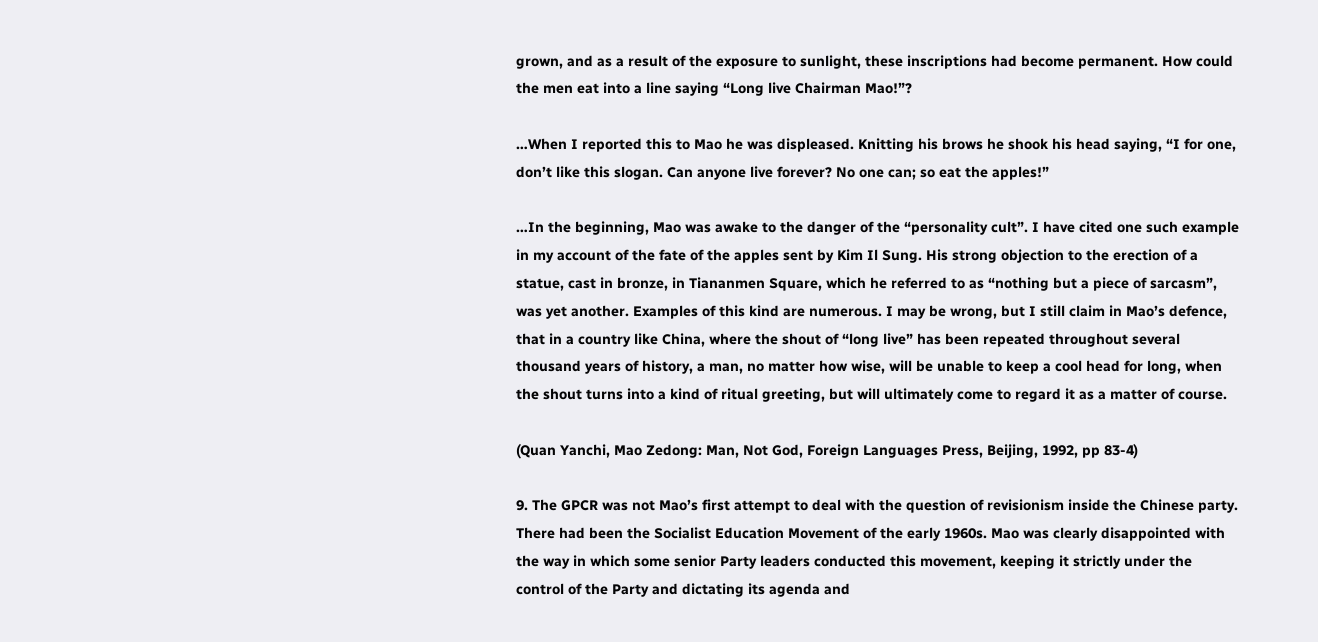grown, and as a result of the exposure to sunlight, these inscriptions had become permanent. How could the men eat into a line saying “Long live Chairman Mao!”?

…When I reported this to Mao he was displeased. Knitting his brows he shook his head saying, “I for one, don’t like this slogan. Can anyone live forever? No one can; so eat the apples!”

…In the beginning, Mao was awake to the danger of the “personality cult”. I have cited one such example in my account of the fate of the apples sent by Kim Il Sung. His strong objection to the erection of a statue, cast in bronze, in Tiananmen Square, which he referred to as “nothing but a piece of sarcasm”, was yet another. Examples of this kind are numerous. I may be wrong, but I still claim in Mao’s defence, that in a country like China, where the shout of “long live” has been repeated throughout several thousand years of history, a man, no matter how wise, will be unable to keep a cool head for long, when the shout turns into a kind of ritual greeting, but will ultimately come to regard it as a matter of course.

(Quan Yanchi, Mao Zedong: Man, Not God, Foreign Languages Press, Beijing, 1992, pp 83-4)

9. The GPCR was not Mao’s first attempt to deal with the question of revisionism inside the Chinese party. There had been the Socialist Education Movement of the early 1960s. Mao was clearly disappointed with the way in which some senior Party leaders conducted this movement, keeping it strictly under the control of the Party and dictating its agenda and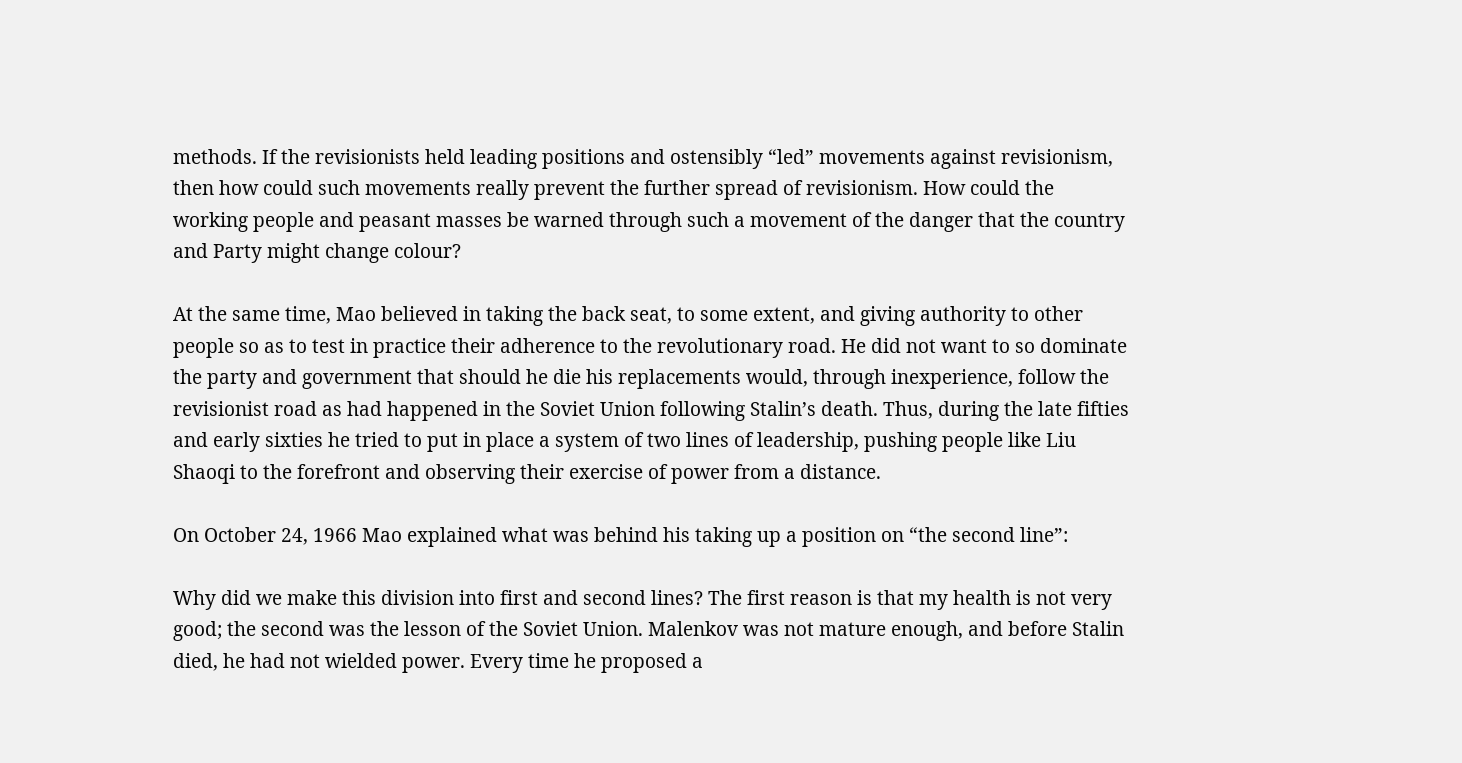methods. If the revisionists held leading positions and ostensibly “led” movements against revisionism, then how could such movements really prevent the further spread of revisionism. How could the working people and peasant masses be warned through such a movement of the danger that the country and Party might change colour?

At the same time, Mao believed in taking the back seat, to some extent, and giving authority to other people so as to test in practice their adherence to the revolutionary road. He did not want to so dominate the party and government that should he die his replacements would, through inexperience, follow the revisionist road as had happened in the Soviet Union following Stalin’s death. Thus, during the late fifties and early sixties he tried to put in place a system of two lines of leadership, pushing people like Liu Shaoqi to the forefront and observing their exercise of power from a distance.

On October 24, 1966 Mao explained what was behind his taking up a position on “the second line”:

Why did we make this division into first and second lines? The first reason is that my health is not very good; the second was the lesson of the Soviet Union. Malenkov was not mature enough, and before Stalin died, he had not wielded power. Every time he proposed a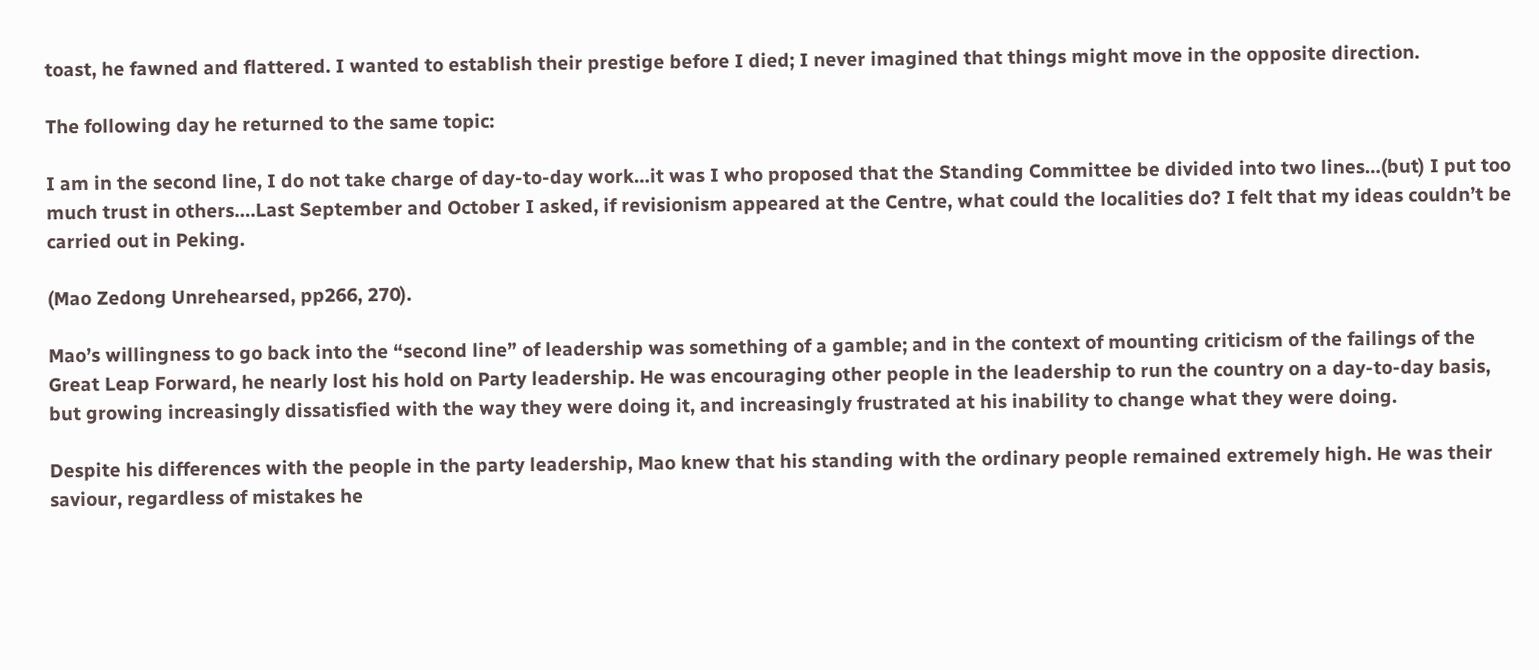toast, he fawned and flattered. I wanted to establish their prestige before I died; I never imagined that things might move in the opposite direction.

The following day he returned to the same topic:

I am in the second line, I do not take charge of day-to-day work…it was I who proposed that the Standing Committee be divided into two lines…(but) I put too much trust in others….Last September and October I asked, if revisionism appeared at the Centre, what could the localities do? I felt that my ideas couldn’t be carried out in Peking.

(Mao Zedong Unrehearsed, pp266, 270).

Mao’s willingness to go back into the “second line” of leadership was something of a gamble; and in the context of mounting criticism of the failings of the Great Leap Forward, he nearly lost his hold on Party leadership. He was encouraging other people in the leadership to run the country on a day-to-day basis, but growing increasingly dissatisfied with the way they were doing it, and increasingly frustrated at his inability to change what they were doing.

Despite his differences with the people in the party leadership, Mao knew that his standing with the ordinary people remained extremely high. He was their saviour, regardless of mistakes he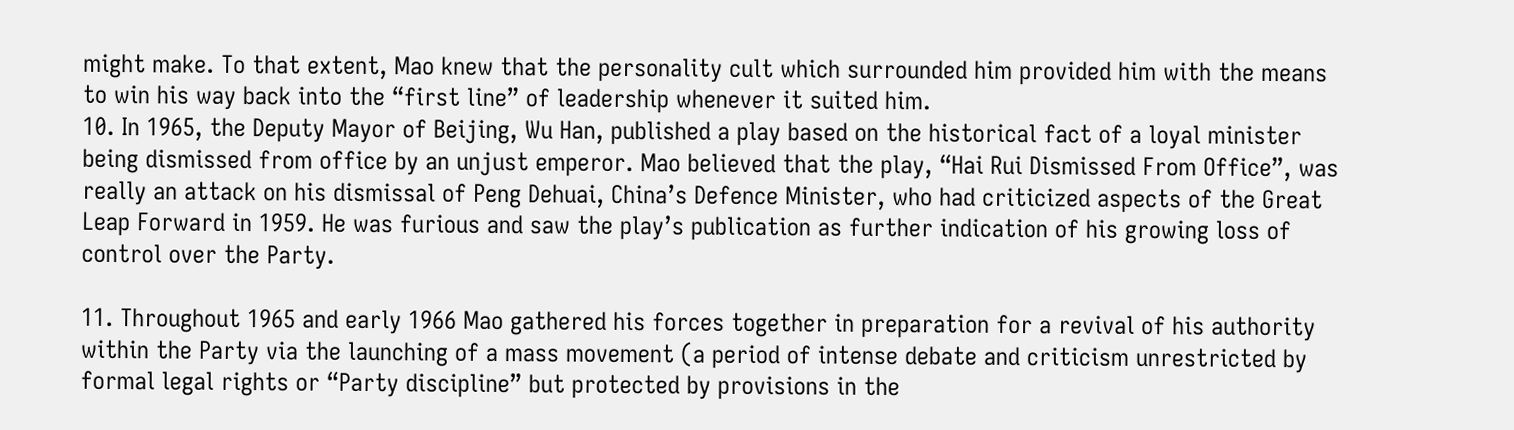might make. To that extent, Mao knew that the personality cult which surrounded him provided him with the means to win his way back into the “first line” of leadership whenever it suited him.
10. In 1965, the Deputy Mayor of Beijing, Wu Han, published a play based on the historical fact of a loyal minister being dismissed from office by an unjust emperor. Mao believed that the play, “Hai Rui Dismissed From Office”, was really an attack on his dismissal of Peng Dehuai, China’s Defence Minister, who had criticized aspects of the Great Leap Forward in 1959. He was furious and saw the play’s publication as further indication of his growing loss of control over the Party.

11. Throughout 1965 and early 1966 Mao gathered his forces together in preparation for a revival of his authority within the Party via the launching of a mass movement (a period of intense debate and criticism unrestricted by formal legal rights or “Party discipline” but protected by provisions in the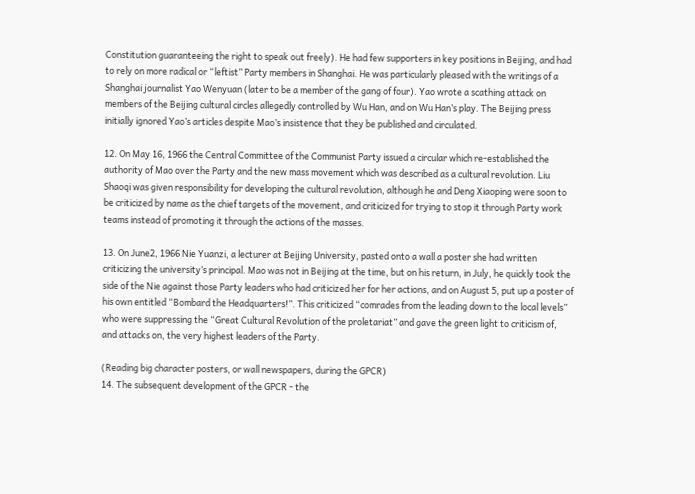Constitution guaranteeing the right to speak out freely). He had few supporters in key positions in Beijing, and had to rely on more radical or “leftist” Party members in Shanghai. He was particularly pleased with the writings of a Shanghai journalist Yao Wenyuan (later to be a member of the gang of four). Yao wrote a scathing attack on members of the Beijing cultural circles allegedly controlled by Wu Han, and on Wu Han’s play. The Beijing press initially ignored Yao’s articles despite Mao’s insistence that they be published and circulated.

12. On May 16, 1966 the Central Committee of the Communist Party issued a circular which re-established the authority of Mao over the Party and the new mass movement which was described as a cultural revolution. Liu Shaoqi was given responsibility for developing the cultural revolution, although he and Deng Xiaoping were soon to be criticized by name as the chief targets of the movement, and criticized for trying to stop it through Party work teams instead of promoting it through the actions of the masses.

13. On June2, 1966 Nie Yuanzi, a lecturer at Beijing University, pasted onto a wall a poster she had written criticizing the university’s principal. Mao was not in Beijing at the time, but on his return, in July, he quickly took the side of the Nie against those Party leaders who had criticized her for her actions, and on August 5, put up a poster of his own entitled “Bombard the Headquarters!”. This criticized “comrades from the leading down to the local levels” who were suppressing the “Great Cultural Revolution of the proletariat” and gave the green light to criticism of, and attacks on, the very highest leaders of the Party.

(Reading big character posters, or wall newspapers, during the GPCR)
14. The subsequent development of the GPCR - the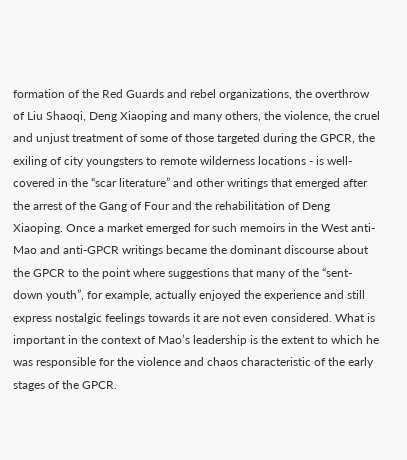formation of the Red Guards and rebel organizations, the overthrow of Liu Shaoqi, Deng Xiaoping and many others, the violence, the cruel and unjust treatment of some of those targeted during the GPCR, the exiling of city youngsters to remote wilderness locations - is well-covered in the “scar literature” and other writings that emerged after the arrest of the Gang of Four and the rehabilitation of Deng Xiaoping. Once a market emerged for such memoirs in the West anti-Mao and anti-GPCR writings became the dominant discourse about the GPCR to the point where suggestions that many of the “sent-down youth”, for example, actually enjoyed the experience and still express nostalgic feelings towards it are not even considered. What is important in the context of Mao’s leadership is the extent to which he was responsible for the violence and chaos characteristic of the early stages of the GPCR.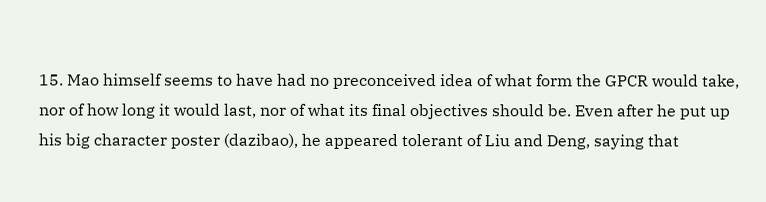15. Mao himself seems to have had no preconceived idea of what form the GPCR would take, nor of how long it would last, nor of what its final objectives should be. Even after he put up his big character poster (dazibao), he appeared tolerant of Liu and Deng, saying that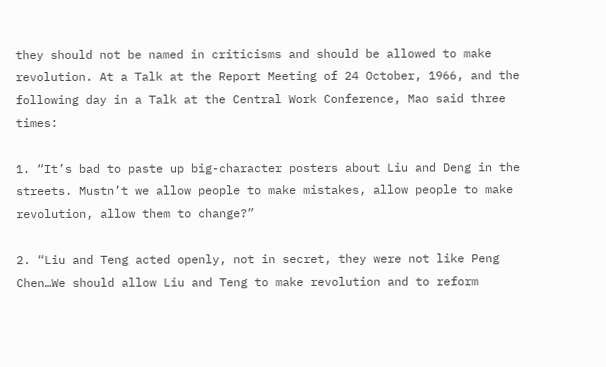they should not be named in criticisms and should be allowed to make revolution. At a Talk at the Report Meeting of 24 October, 1966, and the following day in a Talk at the Central Work Conference, Mao said three times:

1. “It’s bad to paste up big-character posters about Liu and Deng in the streets. Mustn’t we allow people to make mistakes, allow people to make revolution, allow them to change?”

2. “Liu and Teng acted openly, not in secret, they were not like Peng Chen…We should allow Liu and Teng to make revolution and to reform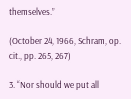themselves.”

(October 24, 1966, Schram, op. cit., pp. 265, 267)

3. “Nor should we put all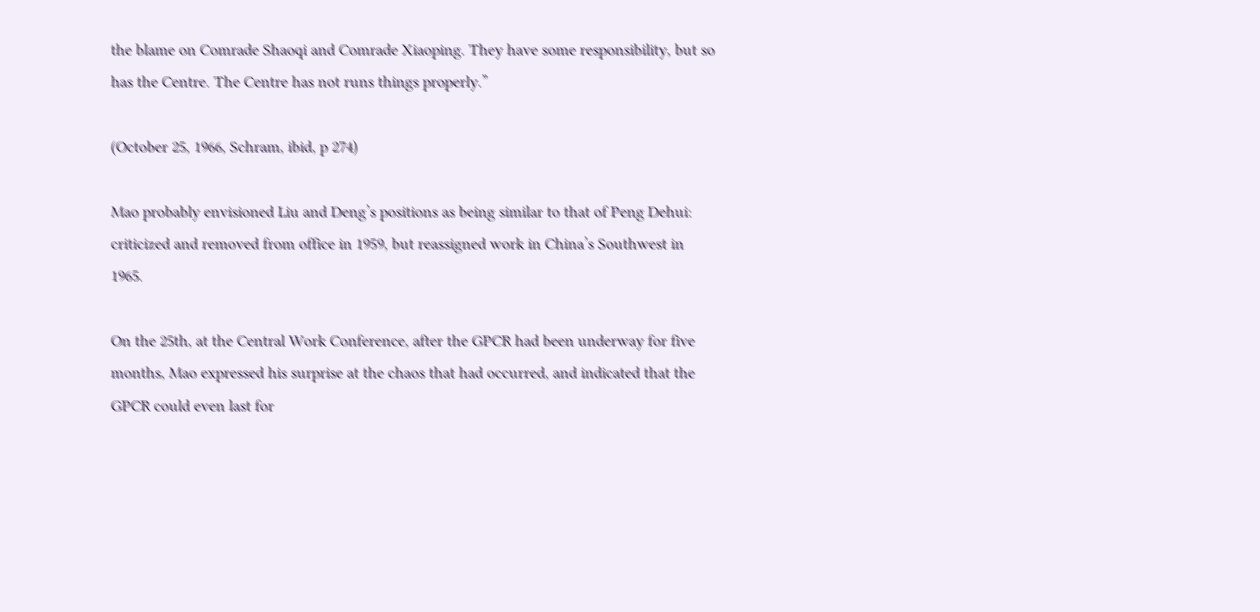the blame on Comrade Shaoqi and Comrade Xiaoping. They have some responsibility, but so has the Centre. The Centre has not runs things properly.”

(October 25, 1966, Schram, ibid, p 274)

Mao probably envisioned Liu and Deng’s positions as being similar to that of Peng Dehui: criticized and removed from office in 1959, but reassigned work in China’s Southwest in 1965.

On the 25th, at the Central Work Conference, after the GPCR had been underway for five months, Mao expressed his surprise at the chaos that had occurred, and indicated that the GPCR could even last for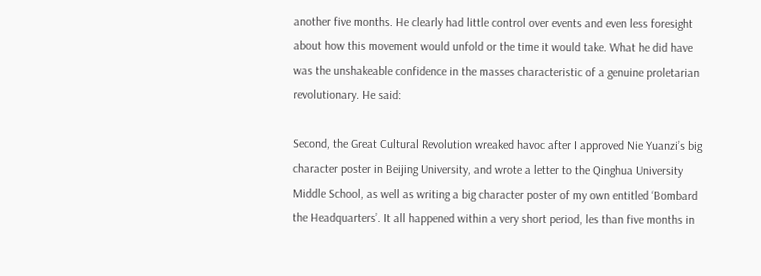another five months. He clearly had little control over events and even less foresight about how this movement would unfold or the time it would take. What he did have was the unshakeable confidence in the masses characteristic of a genuine proletarian revolutionary. He said:

Second, the Great Cultural Revolution wreaked havoc after I approved Nie Yuanzi’s big character poster in Beijing University, and wrote a letter to the Qinghua University Middle School, as well as writing a big character poster of my own entitled ‘Bombard the Headquarters’. It all happened within a very short period, les than five months in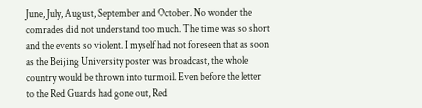June, July, August, September and October. No wonder the comrades did not understand too much. The time was so short and the events so violent. I myself had not foreseen that as soon as the Beijing University poster was broadcast, the whole country would be thrown into turmoil. Even before the letter to the Red Guards had gone out, Red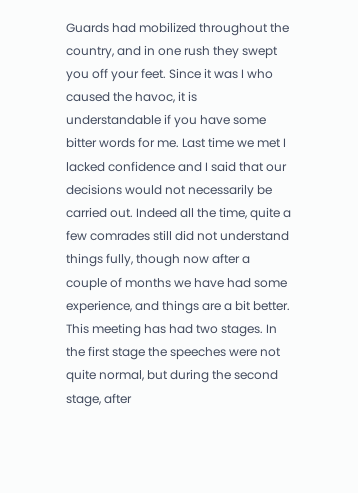Guards had mobilized throughout the country, and in one rush they swept you off your feet. Since it was I who caused the havoc, it is understandable if you have some bitter words for me. Last time we met I lacked confidence and I said that our decisions would not necessarily be carried out. Indeed all the time, quite a few comrades still did not understand things fully, though now after a couple of months we have had some experience, and things are a bit better. This meeting has had two stages. In the first stage the speeches were not quite normal, but during the second stage, after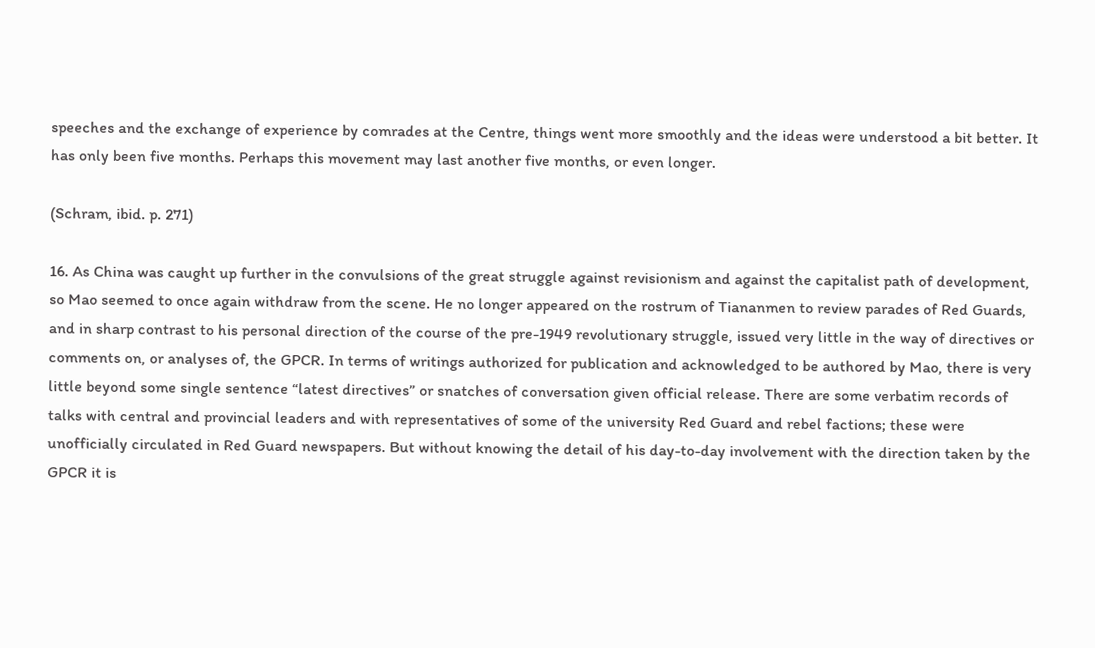speeches and the exchange of experience by comrades at the Centre, things went more smoothly and the ideas were understood a bit better. It has only been five months. Perhaps this movement may last another five months, or even longer.

(Schram, ibid. p. 271)

16. As China was caught up further in the convulsions of the great struggle against revisionism and against the capitalist path of development, so Mao seemed to once again withdraw from the scene. He no longer appeared on the rostrum of Tiananmen to review parades of Red Guards, and in sharp contrast to his personal direction of the course of the pre-1949 revolutionary struggle, issued very little in the way of directives or comments on, or analyses of, the GPCR. In terms of writings authorized for publication and acknowledged to be authored by Mao, there is very little beyond some single sentence “latest directives” or snatches of conversation given official release. There are some verbatim records of talks with central and provincial leaders and with representatives of some of the university Red Guard and rebel factions; these were unofficially circulated in Red Guard newspapers. But without knowing the detail of his day-to-day involvement with the direction taken by the GPCR it is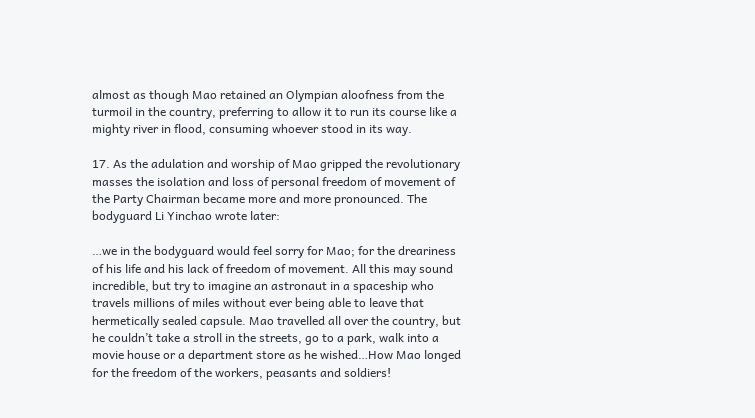almost as though Mao retained an Olympian aloofness from the turmoil in the country, preferring to allow it to run its course like a mighty river in flood, consuming whoever stood in its way.

17. As the adulation and worship of Mao gripped the revolutionary masses the isolation and loss of personal freedom of movement of the Party Chairman became more and more pronounced. The bodyguard Li Yinchao wrote later:

…we in the bodyguard would feel sorry for Mao; for the dreariness of his life and his lack of freedom of movement. All this may sound incredible, but try to imagine an astronaut in a spaceship who travels millions of miles without ever being able to leave that hermetically sealed capsule. Mao travelled all over the country, but he couldn’t take a stroll in the streets, go to a park, walk into a movie house or a department store as he wished…How Mao longed for the freedom of the workers, peasants and soldiers!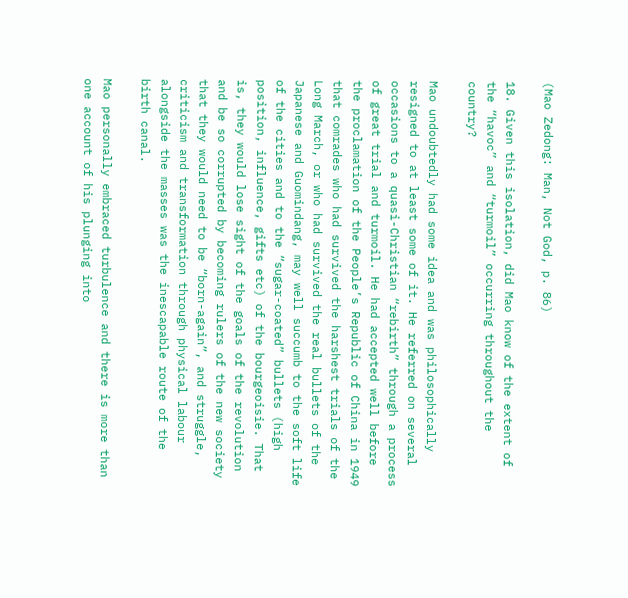(Mao Zedong: Man, Not God, p. 86)

18. Given this isolation, did Mao know of the extent of the “havoc” and “turmoil” occurring throughout the country?

Mao undoubtedly had some idea and was philosophically resigned to at least some of it. He referred on several occasions to a quasi-Christian “rebirth” through a process of great trial and turmoil. He had accepted well before the proclamation of the People’s Republic of China in 1949 that comrades who had survived the harshest trials of the Long March, or who had survived the real bullets of the Japanese and Guomindang, may well succumb to the soft life of the cities and to the “sugar-coated” bullets (high position, influence, gifts etc) of the bourgeoisie. That is, they would lose sight of the goals of the revolution and be so corrupted by becoming rulers of the new society that they would need to be “born-again”, and struggle, criticism and transformation through physical labour alongside the masses was the inescapable route of the birth canal.

Mao personally embraced turbulence and there is more than one account of his plunging into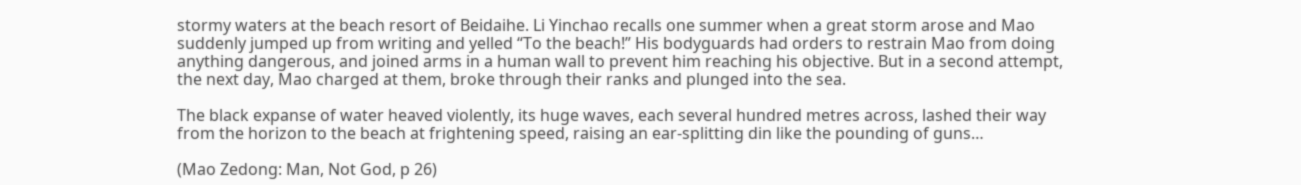stormy waters at the beach resort of Beidaihe. Li Yinchao recalls one summer when a great storm arose and Mao suddenly jumped up from writing and yelled “To the beach!” His bodyguards had orders to restrain Mao from doing anything dangerous, and joined arms in a human wall to prevent him reaching his objective. But in a second attempt, the next day, Mao charged at them, broke through their ranks and plunged into the sea.

The black expanse of water heaved violently, its huge waves, each several hundred metres across, lashed their way from the horizon to the beach at frightening speed, raising an ear-splitting din like the pounding of guns…

(Mao Zedong: Man, Not God, p 26)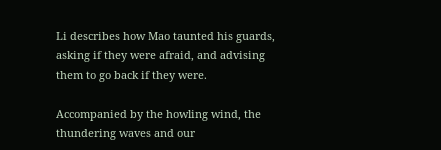Li describes how Mao taunted his guards, asking if they were afraid, and advising them to go back if they were.

Accompanied by the howling wind, the thundering waves and our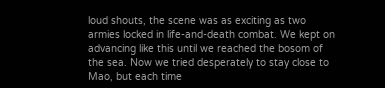loud shouts, the scene was as exciting as two armies locked in life-and-death combat. We kept on advancing like this until we reached the bosom of the sea. Now we tried desperately to stay close to Mao, but each time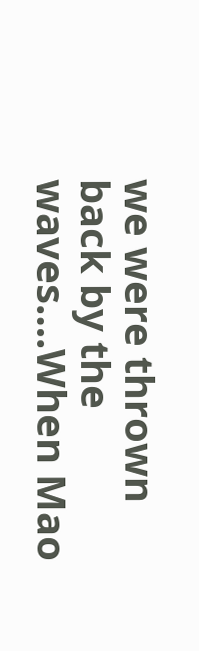we were thrown back by the waves….When Mao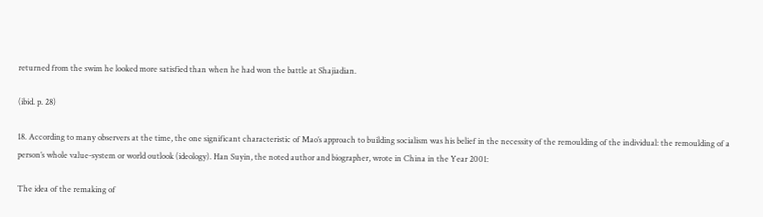returned from the swim he looked more satisfied than when he had won the battle at Shajiadian.

(ibid. p. 28)

18. According to many observers at the time, the one significant characteristic of Mao’s approach to building socialism was his belief in the necessity of the remoulding of the individual: the remoulding of a person’s whole value-system or world outlook (ideology). Han Suyin, the noted author and biographer, wrote in China in the Year 2001:

The idea of the remaking of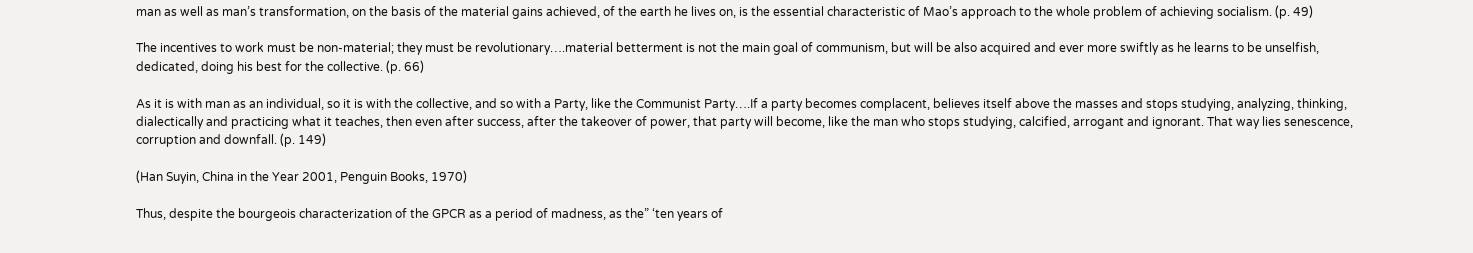man as well as man’s transformation, on the basis of the material gains achieved, of the earth he lives on, is the essential characteristic of Mao’s approach to the whole problem of achieving socialism. (p. 49)

The incentives to work must be non-material; they must be revolutionary….material betterment is not the main goal of communism, but will be also acquired and ever more swiftly as he learns to be unselfish, dedicated, doing his best for the collective. (p. 66)

As it is with man as an individual, so it is with the collective, and so with a Party, like the Communist Party….If a party becomes complacent, believes itself above the masses and stops studying, analyzing, thinking, dialectically and practicing what it teaches, then even after success, after the takeover of power, that party will become, like the man who stops studying, calcified, arrogant and ignorant. That way lies senescence, corruption and downfall. (p. 149)

(Han Suyin, China in the Year 2001, Penguin Books, 1970)

Thus, despite the bourgeois characterization of the GPCR as a period of madness, as the” ‘ten years of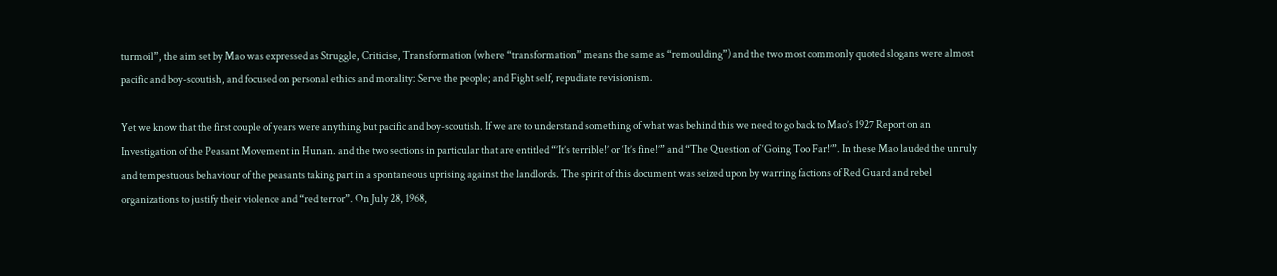turmoil”, the aim set by Mao was expressed as Struggle, Criticise, Transformation (where “transformation” means the same as “remoulding”) and the two most commonly quoted slogans were almost pacific and boy-scoutish, and focused on personal ethics and morality: Serve the people; and Fight self, repudiate revisionism.

Yet we know that the first couple of years were anything but pacific and boy-scoutish. If we are to understand something of what was behind this we need to go back to Mao’s 1927 Report on an Investigation of the Peasant Movement in Hunan. and the two sections in particular that are entitled “’It’s terrible!’ or ‘It’s fine!’” and “The Question of ‘Going Too Far!’”. In these Mao lauded the unruly and tempestuous behaviour of the peasants taking part in a spontaneous uprising against the landlords. The spirit of this document was seized upon by warring factions of Red Guard and rebel organizations to justify their violence and “red terror”. On July 28, 1968,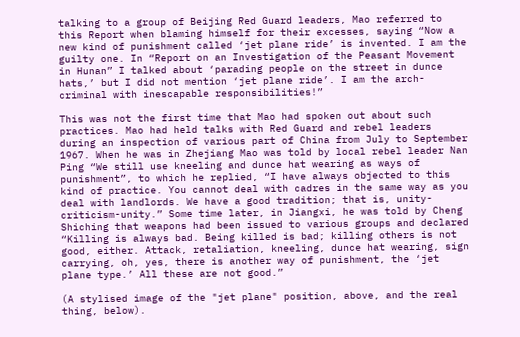talking to a group of Beijing Red Guard leaders, Mao referred to this Report when blaming himself for their excesses, saying “Now a new kind of punishment called ‘jet plane ride’ is invented. I am the guilty one. In “Report on an Investigation of the Peasant Movement in Hunan” I talked about ‘parading people on the street in dunce hats,’ but I did not mention ‘jet plane ride’. I am the arch-criminal with inescapable responsibilities!”

This was not the first time that Mao had spoken out about such practices. Mao had held talks with Red Guard and rebel leaders during an inspection of various part of China from July to September 1967. When he was in Zhejiang Mao was told by local rebel leader Nan Ping “We still use kneeling and dunce hat wearing as ways of punishment”, to which he replied, “I have always objected to this kind of practice. You cannot deal with cadres in the same way as you deal with landlords. We have a good tradition; that is, unity-criticism-unity.” Some time later, in Jiangxi, he was told by Cheng Shiching that weapons had been issued to various groups and declared “Killing is always bad. Being killed is bad; killing others is not good, either. Attack, retaliation, kneeling, dunce hat wearing, sign carrying, oh, yes, there is another way of punishment, the ‘jet plane type.’ All these are not good.”

(A stylised image of the "jet plane" position, above, and the real thing, below).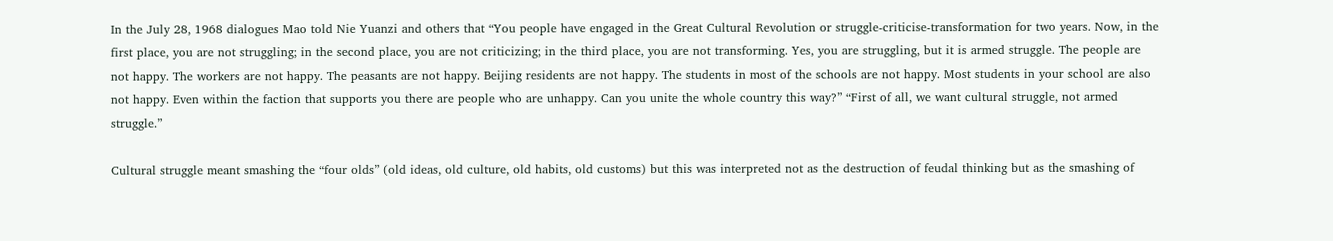In the July 28, 1968 dialogues Mao told Nie Yuanzi and others that “You people have engaged in the Great Cultural Revolution or struggle-criticise-transformation for two years. Now, in the first place, you are not struggling; in the second place, you are not criticizing; in the third place, you are not transforming. Yes, you are struggling, but it is armed struggle. The people are not happy. The workers are not happy. The peasants are not happy. Beijing residents are not happy. The students in most of the schools are not happy. Most students in your school are also not happy. Even within the faction that supports you there are people who are unhappy. Can you unite the whole country this way?” “First of all, we want cultural struggle, not armed struggle.”

Cultural struggle meant smashing the “four olds” (old ideas, old culture, old habits, old customs) but this was interpreted not as the destruction of feudal thinking but as the smashing of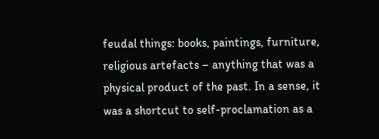feudal things: books, paintings, furniture, religious artefacts – anything that was a physical product of the past. In a sense, it was a shortcut to self-proclamation as a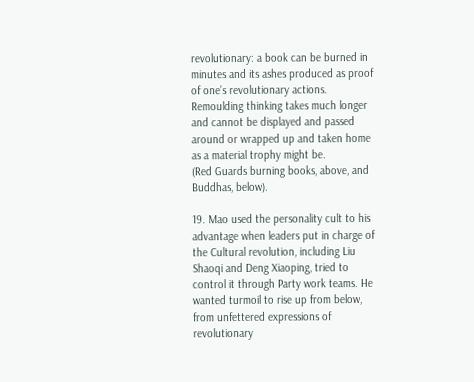revolutionary: a book can be burned in minutes and its ashes produced as proof of one’s revolutionary actions. Remoulding thinking takes much longer and cannot be displayed and passed around or wrapped up and taken home as a material trophy might be.
(Red Guards burning books, above, and Buddhas, below).

19. Mao used the personality cult to his advantage when leaders put in charge of the Cultural revolution, including Liu Shaoqi and Deng Xiaoping, tried to control it through Party work teams. He wanted turmoil to rise up from below, from unfettered expressions of revolutionary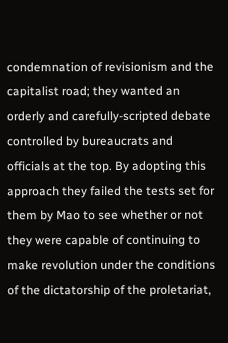condemnation of revisionism and the capitalist road; they wanted an orderly and carefully-scripted debate controlled by bureaucrats and officials at the top. By adopting this approach they failed the tests set for them by Mao to see whether or not they were capable of continuing to make revolution under the conditions of the dictatorship of the proletariat,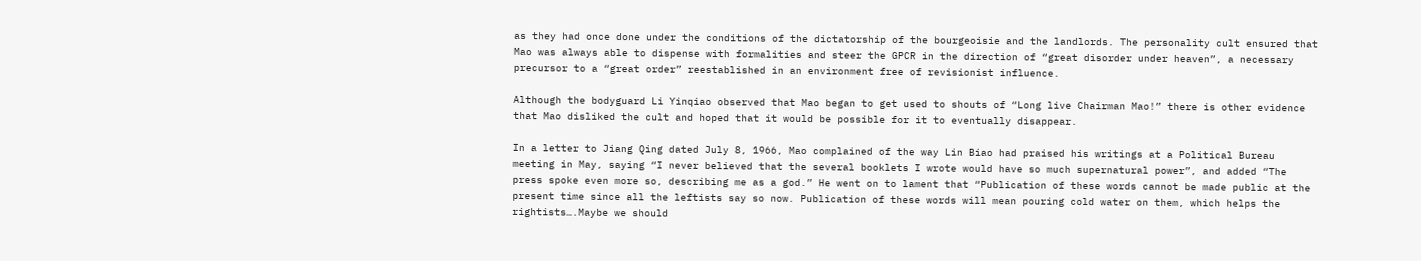as they had once done under the conditions of the dictatorship of the bourgeoisie and the landlords. The personality cult ensured that Mao was always able to dispense with formalities and steer the GPCR in the direction of “great disorder under heaven”, a necessary precursor to a “great order” reestablished in an environment free of revisionist influence.

Although the bodyguard Li Yinqiao observed that Mao began to get used to shouts of “Long live Chairman Mao!” there is other evidence that Mao disliked the cult and hoped that it would be possible for it to eventually disappear.

In a letter to Jiang Qing dated July 8, 1966, Mao complained of the way Lin Biao had praised his writings at a Political Bureau meeting in May, saying “I never believed that the several booklets I wrote would have so much supernatural power”, and added “The press spoke even more so, describing me as a god.” He went on to lament that “Publication of these words cannot be made public at the present time since all the leftists say so now. Publication of these words will mean pouring cold water on them, which helps the rightists….Maybe we should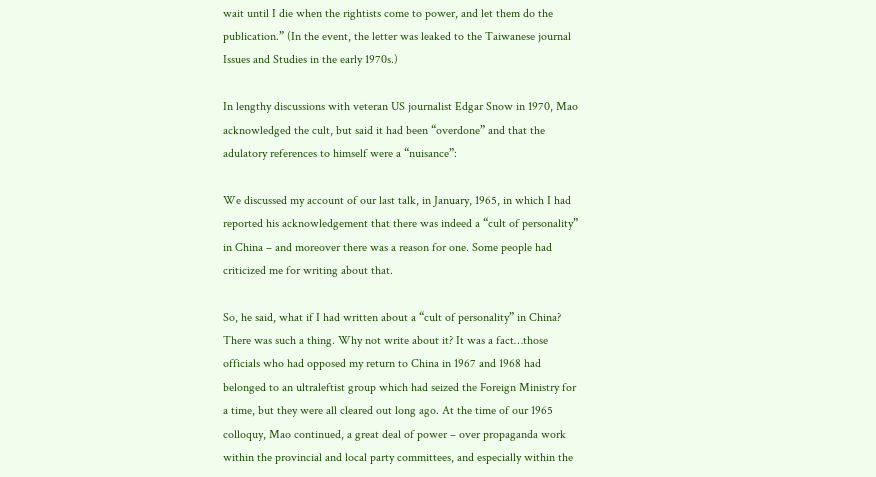wait until I die when the rightists come to power, and let them do the publication.” (In the event, the letter was leaked to the Taiwanese journal Issues and Studies in the early 1970s.)

In lengthy discussions with veteran US journalist Edgar Snow in 1970, Mao acknowledged the cult, but said it had been “overdone” and that the adulatory references to himself were a “nuisance”:

We discussed my account of our last talk, in January, 1965, in which I had reported his acknowledgement that there was indeed a “cult of personality” in China – and moreover there was a reason for one. Some people had criticized me for writing about that.

So, he said, what if I had written about a “cult of personality” in China? There was such a thing. Why not write about it? It was a fact…those officials who had opposed my return to China in 1967 and 1968 had belonged to an ultraleftist group which had seized the Foreign Ministry for a time, but they were all cleared out long ago. At the time of our 1965 colloquy, Mao continued, a great deal of power – over propaganda work within the provincial and local party committees, and especially within the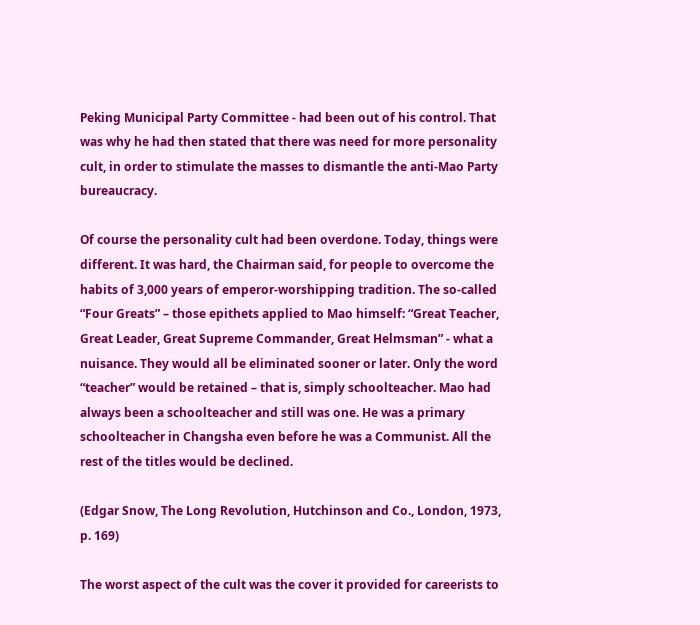Peking Municipal Party Committee - had been out of his control. That was why he had then stated that there was need for more personality cult, in order to stimulate the masses to dismantle the anti-Mao Party bureaucracy.

Of course the personality cult had been overdone. Today, things were different. It was hard, the Chairman said, for people to overcome the habits of 3,000 years of emperor-worshipping tradition. The so-called “Four Greats” – those epithets applied to Mao himself: “Great Teacher, Great Leader, Great Supreme Commander, Great Helmsman” - what a nuisance. They would all be eliminated sooner or later. Only the word “teacher” would be retained – that is, simply schoolteacher. Mao had always been a schoolteacher and still was one. He was a primary schoolteacher in Changsha even before he was a Communist. All the rest of the titles would be declined.

(Edgar Snow, The Long Revolution, Hutchinson and Co., London, 1973, p. 169)

The worst aspect of the cult was the cover it provided for careerists to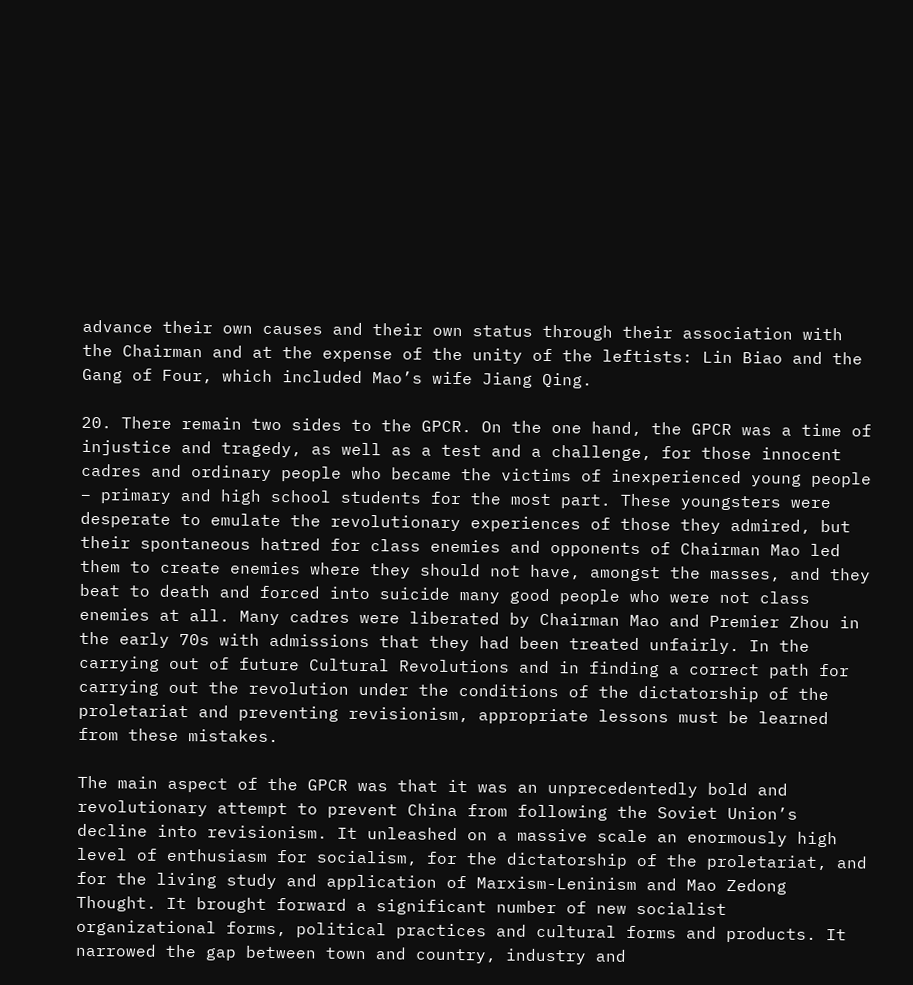advance their own causes and their own status through their association with the Chairman and at the expense of the unity of the leftists: Lin Biao and the Gang of Four, which included Mao’s wife Jiang Qing.

20. There remain two sides to the GPCR. On the one hand, the GPCR was a time of injustice and tragedy, as well as a test and a challenge, for those innocent cadres and ordinary people who became the victims of inexperienced young people – primary and high school students for the most part. These youngsters were desperate to emulate the revolutionary experiences of those they admired, but their spontaneous hatred for class enemies and opponents of Chairman Mao led them to create enemies where they should not have, amongst the masses, and they beat to death and forced into suicide many good people who were not class enemies at all. Many cadres were liberated by Chairman Mao and Premier Zhou in the early 70s with admissions that they had been treated unfairly. In the carrying out of future Cultural Revolutions and in finding a correct path for carrying out the revolution under the conditions of the dictatorship of the proletariat and preventing revisionism, appropriate lessons must be learned from these mistakes.

The main aspect of the GPCR was that it was an unprecedentedly bold and revolutionary attempt to prevent China from following the Soviet Union’s decline into revisionism. It unleashed on a massive scale an enormously high level of enthusiasm for socialism, for the dictatorship of the proletariat, and for the living study and application of Marxism-Leninism and Mao Zedong Thought. It brought forward a significant number of new socialist organizational forms, political practices and cultural forms and products. It narrowed the gap between town and country, industry and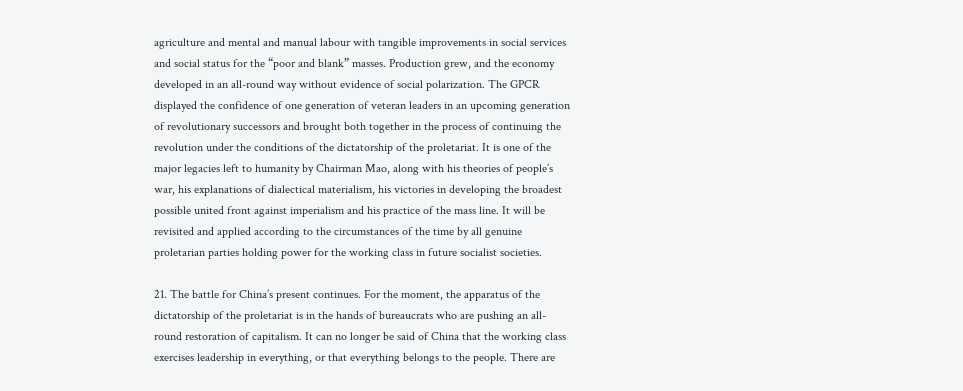agriculture and mental and manual labour with tangible improvements in social services and social status for the “poor and blank” masses. Production grew, and the economy developed in an all-round way without evidence of social polarization. The GPCR displayed the confidence of one generation of veteran leaders in an upcoming generation of revolutionary successors and brought both together in the process of continuing the revolution under the conditions of the dictatorship of the proletariat. It is one of the major legacies left to humanity by Chairman Mao, along with his theories of people’s war, his explanations of dialectical materialism, his victories in developing the broadest possible united front against imperialism and his practice of the mass line. It will be revisited and applied according to the circumstances of the time by all genuine proletarian parties holding power for the working class in future socialist societies.

21. The battle for China’s present continues. For the moment, the apparatus of the dictatorship of the proletariat is in the hands of bureaucrats who are pushing an all-round restoration of capitalism. It can no longer be said of China that the working class exercises leadership in everything, or that everything belongs to the people. There are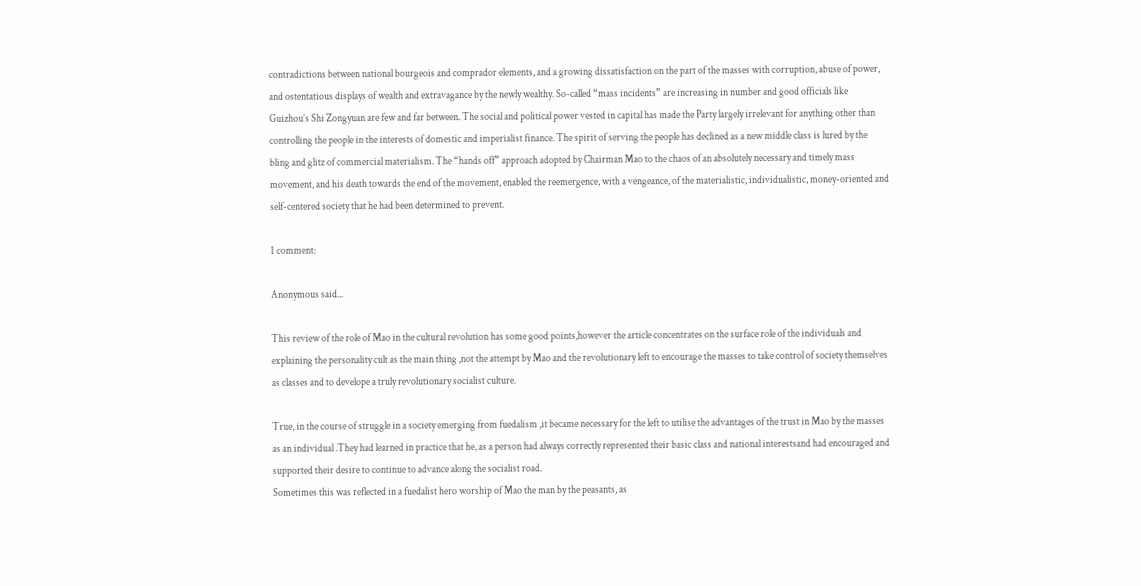contradictions between national bourgeois and comprador elements, and a growing dissatisfaction on the part of the masses with corruption, abuse of power, and ostentatious displays of wealth and extravagance by the newly wealthy. So-called “mass incidents” are increasing in number and good officials like Guizhou’s Shi Zongyuan are few and far between. The social and political power vested in capital has made the Party largely irrelevant for anything other than controlling the people in the interests of domestic and imperialist finance. The spirit of serving the people has declined as a new middle class is lured by the bling and glitz of commercial materialism. The “hands off” approach adopted by Chairman Mao to the chaos of an absolutely necessary and timely mass movement, and his death towards the end of the movement, enabled the reemergence, with a vengeance, of the materialistic, individualistic, money-oriented and self-centered society that he had been determined to prevent.

1 comment:

Anonymous said...

This review of the role of Mao in the cultural revolution has some good points,however the article concentrates on the surface role of the individuals and explaining the personality cult as the main thing ,not the attempt by Mao and the revolutionary left to encourage the masses to take control of society themselves as classes and to develope a truly revolutionary socialist culture.

True, in the course of struggle in a society emerging from fuedalism ,it became necessary for the left to utilise the advantages of the trust in Mao by the masses as an individual .They had learned in practice that he, as a person had always correctly represented their basic class and national interestsand had encouraged and supported their desire to continue to advance along the socialist road.
Sometimes this was reflected in a fuedalist hero worship of Mao the man by the peasants, as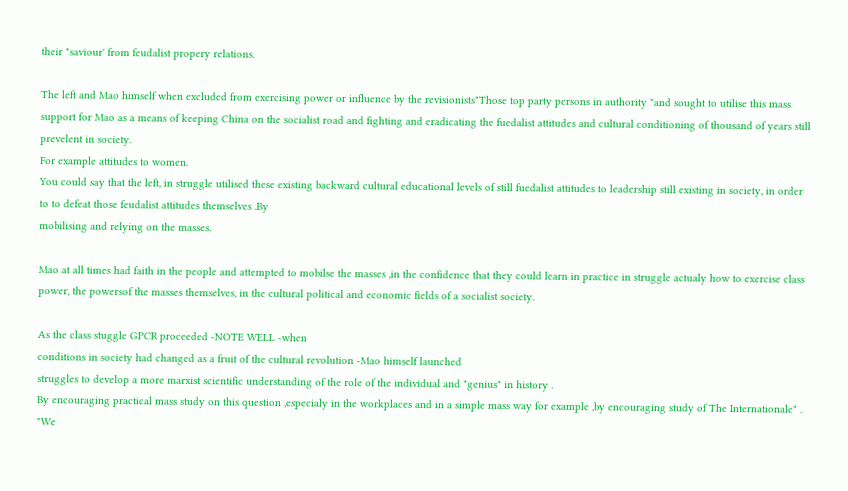their "saviour' from feudalist propery relations.

The left and Mao himself when excluded from exercising power or influence by the revisionists"Those top party persons in authority "and sought to utilise this mass support for Mao as a means of keeping China on the socialist road and fighting and eradicating the fuedalist attitudes and cultural conditioning of thousand of years still prevelent in society.
For example attitudes to women.
You could say that the left, in struggle utilised these existing backward cultural educational levels of still fuedalist attitudes to leadership still existing in society, in order to to defeat those feudalist attitudes themselves .By
mobilising and relying on the masses.

Mao at all times had faith in the people and attempted to mobilse the masses ,in the confidence that they could learn in practice in struggle actualy how to exercise class power, the powersof the masses themselves, in the cultural political and economic fields of a socialist society.

As the class stuggle GPCR proceeded -NOTE WELL -when
conditions in society had changed as a fruit of the cultural revolution -Mao himself launched
struggles to develop a more marxist scientific understanding of the role of the individual and "genius" in history .
By encouraging practical mass study on this question ,especialy in the workplaces and in a simple mass way for example ,by encouraging study of The Internationale" .
"We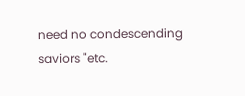need no condescending saviors "etc.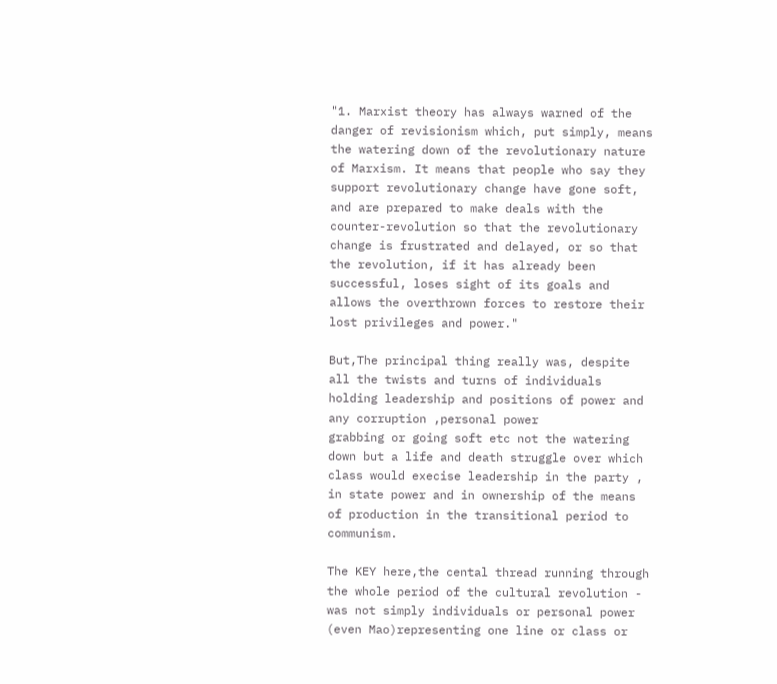"1. Marxist theory has always warned of the danger of revisionism which, put simply, means the watering down of the revolutionary nature of Marxism. It means that people who say they support revolutionary change have gone soft, and are prepared to make deals with the counter-revolution so that the revolutionary change is frustrated and delayed, or so that the revolution, if it has already been successful, loses sight of its goals and allows the overthrown forces to restore their lost privileges and power."

But,The principal thing really was, despite all the twists and turns of individuals holding leadership and positions of power and any corruption ,personal power
grabbing or going soft etc not the watering down but a life and death struggle over which class would execise leadership in the party , in state power and in ownership of the means of production in the transitional period to communism.

The KEY here,the cental thread running through the whole period of the cultural revolution - was not simply individuals or personal power (even Mao)representing one line or class or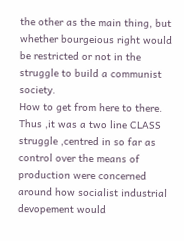the other as the main thing, but whether bourgeious right would be restricted or not in the struggle to build a communist society.
How to get from here to there.
Thus ,it was a two line CLASS struggle ,centred in so far as control over the means of production were concerned around how socialist industrial devopement would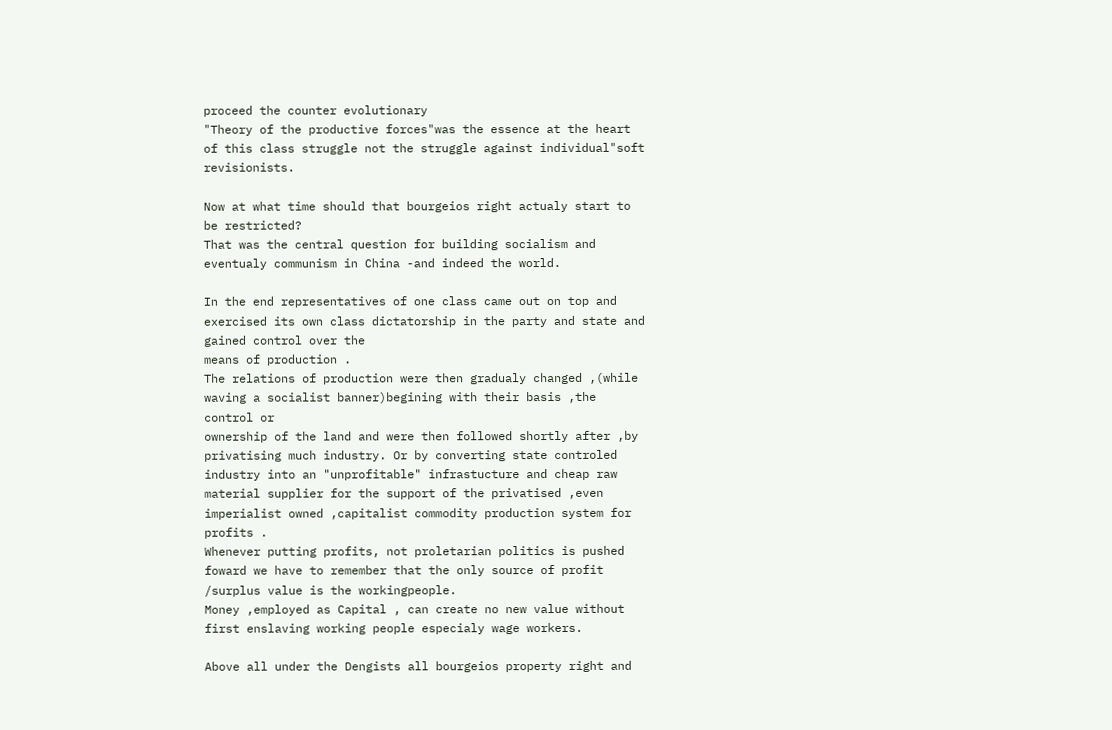proceed the counter evolutionary
"Theory of the productive forces"was the essence at the heart of this class struggle not the struggle against individual"soft revisionists.

Now at what time should that bourgeios right actualy start to be restricted?
That was the central question for building socialism and eventualy communism in China -and indeed the world.

In the end representatives of one class came out on top and exercised its own class dictatorship in the party and state and gained control over the
means of production .
The relations of production were then gradualy changed ,(while waving a socialist banner)begining with their basis ,the control or
ownership of the land and were then followed shortly after ,by privatising much industry. Or by converting state controled industry into an "unprofitable" infrastucture and cheap raw material supplier for the support of the privatised ,even imperialist owned ,capitalist commodity production system for profits .
Whenever putting profits, not proletarian politics is pushed foward we have to remember that the only source of profit /surplus value is the workingpeople.
Money ,employed as Capital , can create no new value without first enslaving working people especialy wage workers.

Above all under the Dengists all bourgeios property right and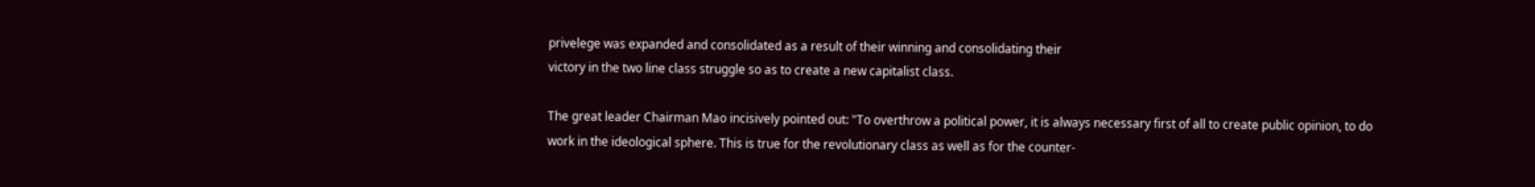privelege was expanded and consolidated as a result of their winning and consolidating their
victory in the two line class struggle so as to create a new capitalist class.

The great leader Chairman Mao incisively pointed out: "To overthrow a political power, it is always necessary first of all to create public opinion, to do
work in the ideological sphere. This is true for the revolutionary class as well as for the counter-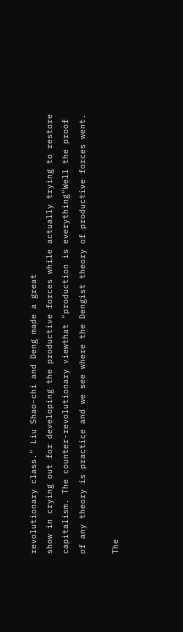revolutionary class." Liu Shao-chi and Deng made a great
show in crying out for developing the productive forces while actually trying to restore capitalism. The counter-revolutionary viewthat "production is everything"Well the proof of any theory is practice and we see where the Dengist theory of productive forces went.

The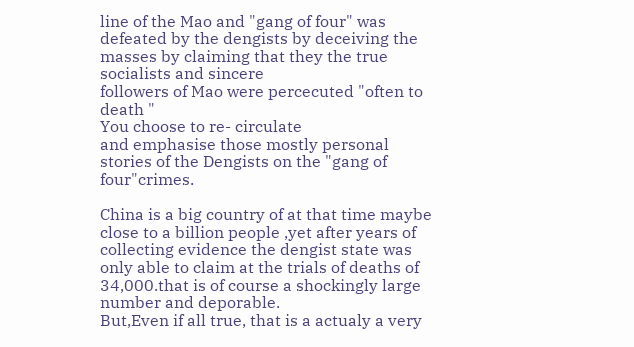line of the Mao and "gang of four" was defeated by the dengists by deceiving the masses by claiming that they the true socialists and sincere
followers of Mao were percecuted "often to death "
You choose to re- circulate
and emphasise those mostly personal stories of the Dengists on the "gang of four"crimes.

China is a big country of at that time maybe close to a billion people ,yet after years of collecting evidence the dengist state was only able to claim at the trials of deaths of 34,000.that is of course a shockingly large number and deporable.
But,Even if all true, that is a actualy a very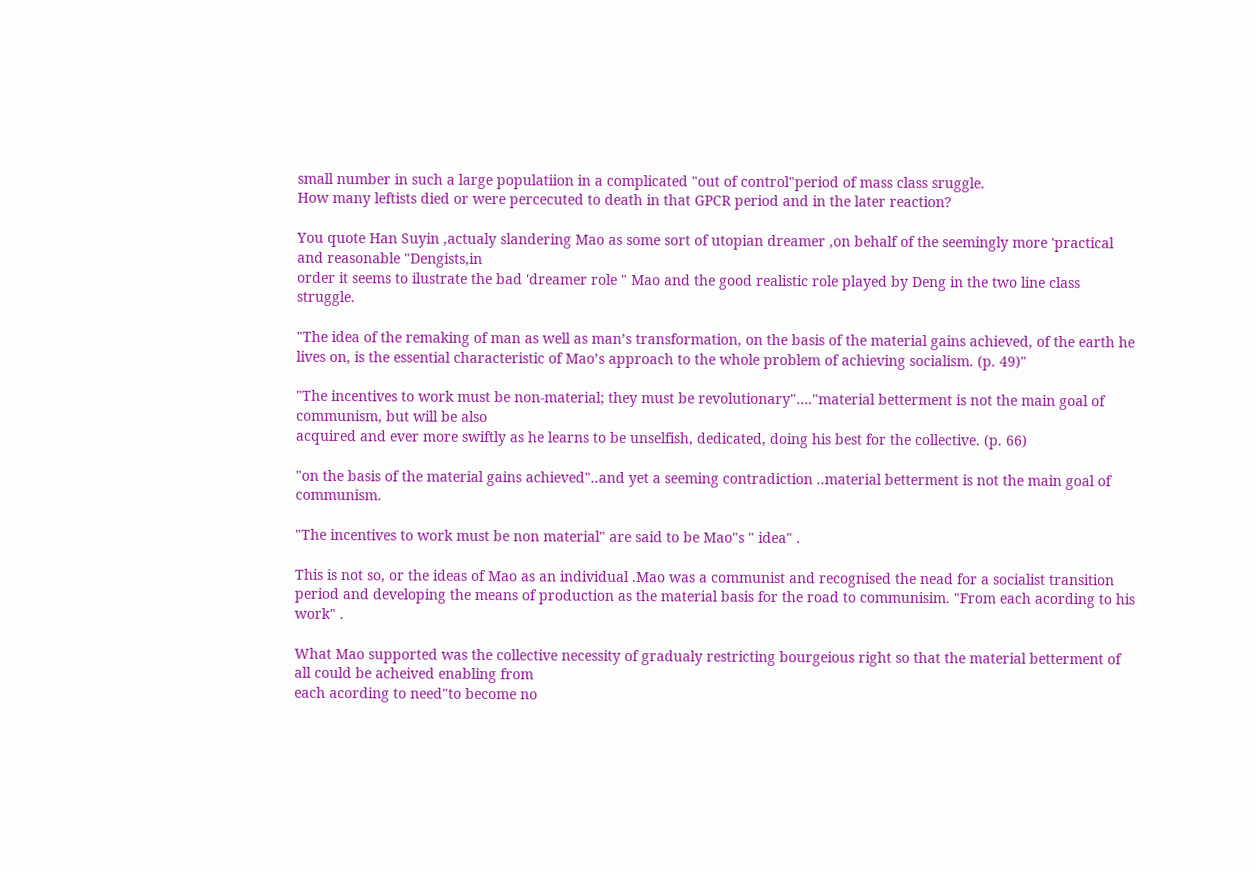small number in such a large populatiion in a complicated "out of control"period of mass class sruggle.
How many leftists died or were percecuted to death in that GPCR period and in the later reaction?

You quote Han Suyin ,actualy slandering Mao as some sort of utopian dreamer ,on behalf of the seemingly more 'practical and reasonable "Dengists,in
order it seems to ilustrate the bad 'dreamer role " Mao and the good realistic role played by Deng in the two line class struggle.

"The idea of the remaking of man as well as man’s transformation, on the basis of the material gains achieved, of the earth he lives on, is the essential characteristic of Mao’s approach to the whole problem of achieving socialism. (p. 49)"

"The incentives to work must be non-material; they must be revolutionary"…."material betterment is not the main goal of communism, but will be also
acquired and ever more swiftly as he learns to be unselfish, dedicated, doing his best for the collective. (p. 66)

"on the basis of the material gains achieved"..and yet a seeming contradiction ..material betterment is not the main goal of communism.

"The incentives to work must be non material" are said to be Mao"s " idea" .

This is not so, or the ideas of Mao as an individual .Mao was a communist and recognised the nead for a socialist transition period and developing the means of production as the material basis for the road to communisim. "From each acording to his work" .

What Mao supported was the collective necessity of gradualy restricting bourgeious right so that the material betterment of all could be acheived enabling from
each acording to need"to become no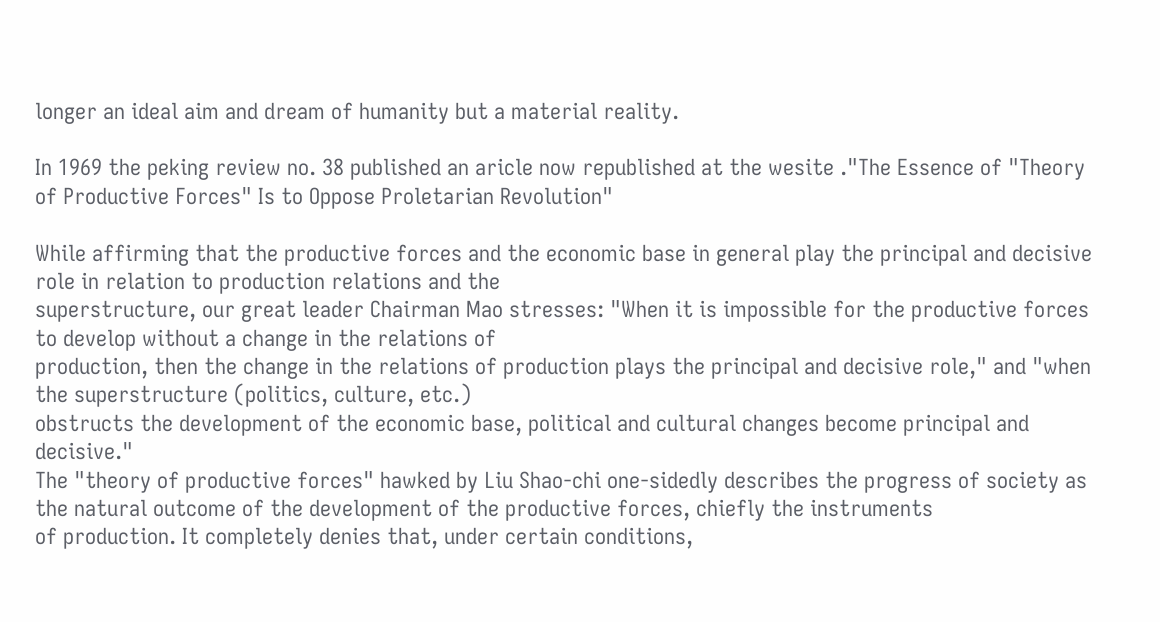longer an ideal aim and dream of humanity but a material reality.

In 1969 the peking review no. 38 published an aricle now republished at the wesite ."The Essence of "Theory of Productive Forces" Is to Oppose Proletarian Revolution"

While affirming that the productive forces and the economic base in general play the principal and decisive role in relation to production relations and the
superstructure, our great leader Chairman Mao stresses: "When it is impossible for the productive forces to develop without a change in the relations of
production, then the change in the relations of production plays the principal and decisive role," and "when the superstructure (politics, culture, etc.)
obstructs the development of the economic base, political and cultural changes become principal and decisive."
The "theory of productive forces" hawked by Liu Shao-chi one-sidedly describes the progress of society as the natural outcome of the development of the productive forces, chiefly the instruments
of production. It completely denies that, under certain conditions,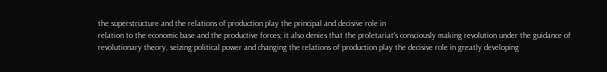the superstructure and the relations of production play the principal and decisive role in
relation to the economic base and the productive forces; it also denies that the proletariat's consciously making revolution under the guidance of
revolutionary theory, seizing political power and changing the relations of production play the decisive role in greatly developing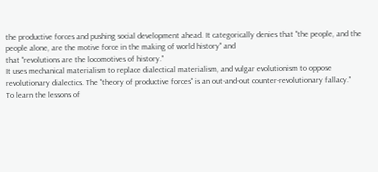the productive forces and pushing social development ahead. It categorically denies that "the people, and the people alone, are the motive force in the making of world history" and
that "revolutions are the locomotives of history."
It uses mechanical materialism to replace dialectical materialism, and vulgar evolutionism to oppose
revolutionary dialectics. The "theory of productive forces" is an out-and-out counter-revolutionary fallacy."
To learn the lessons of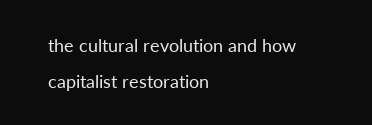the cultural revolution and how
capitalist restoration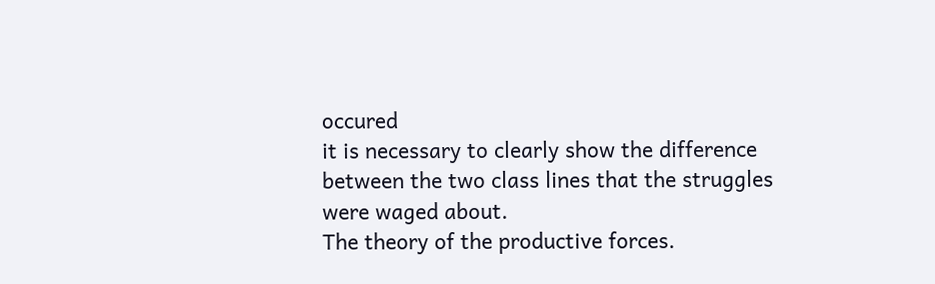occured
it is necessary to clearly show the difference between the two class lines that the struggles were waged about.
The theory of the productive forces.